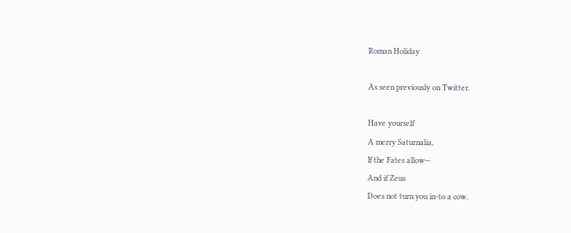Roman Holiday

As seen previously on Twitter.

Have yourself
A merry Saturnalia,
If the Fates allow—
And if Zeus
Does not turn you in-to a cow.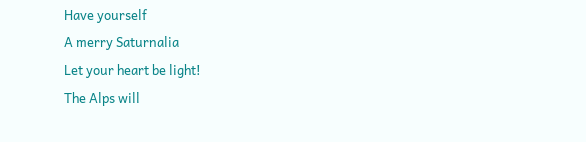Have yourself
A merry Saturnalia
Let your heart be light!
The Alps will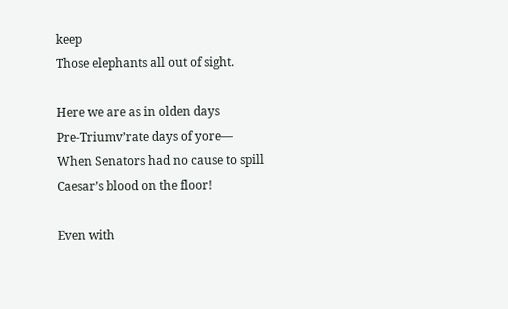keep
Those elephants all out of sight.

Here we are as in olden days
Pre-Triumv’rate days of yore—
When Senators had no cause to spill
Caesar’s blood on the floor!

Even with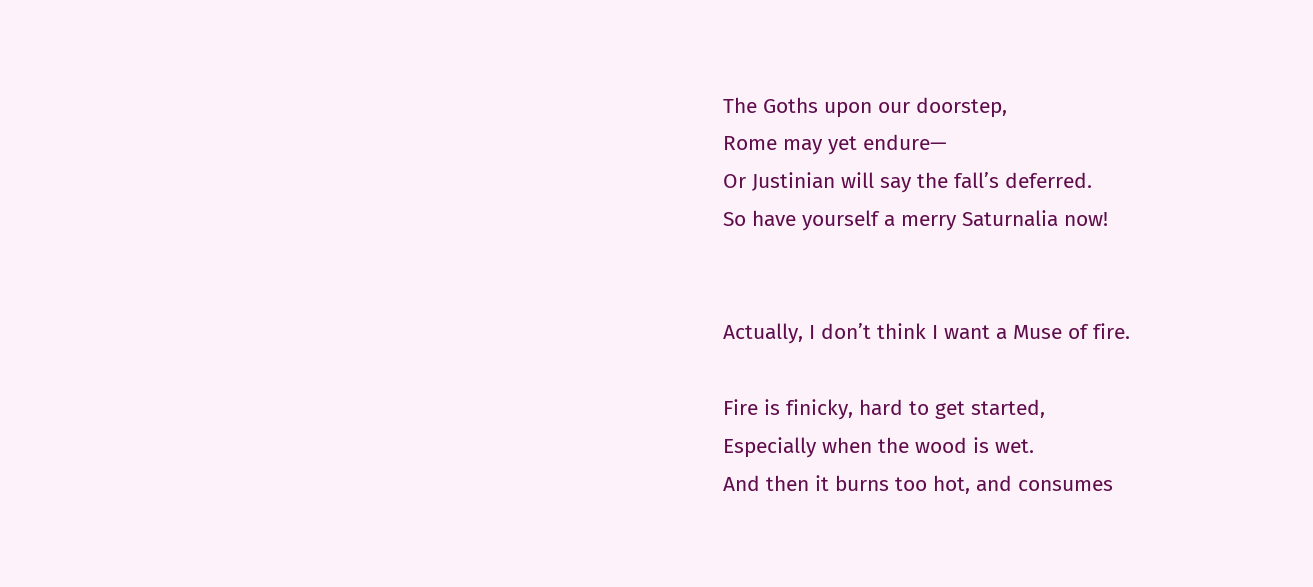The Goths upon our doorstep,
Rome may yet endure—
Or Justinian will say the fall’s deferred.
So have yourself a merry Saturnalia now!


Actually, I don’t think I want a Muse of fire.

Fire is finicky, hard to get started,
Especially when the wood is wet.
And then it burns too hot, and consumes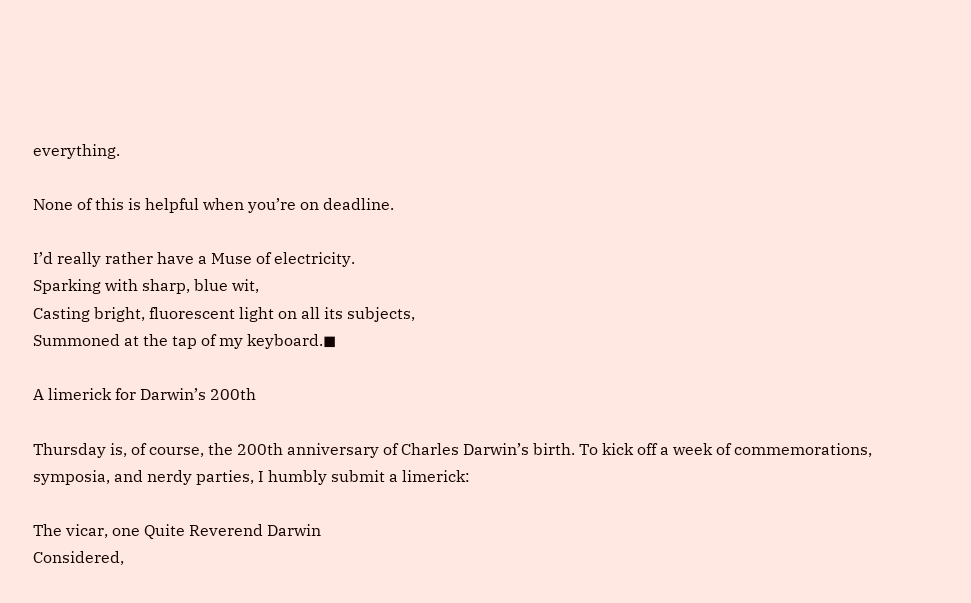everything.

None of this is helpful when you’re on deadline.

I’d really rather have a Muse of electricity.
Sparking with sharp, blue wit,
Casting bright, fluorescent light on all its subjects,
Summoned at the tap of my keyboard.◼

A limerick for Darwin’s 200th

Thursday is, of course, the 200th anniversary of Charles Darwin’s birth. To kick off a week of commemorations, symposia, and nerdy parties, I humbly submit a limerick:

The vicar, one Quite Reverend Darwin
Considered,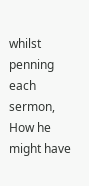whilst penning each sermon,
How he might have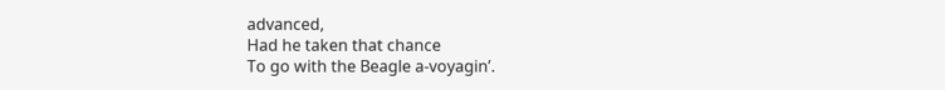advanced,
Had he taken that chance
To go with the Beagle a-voyagin’.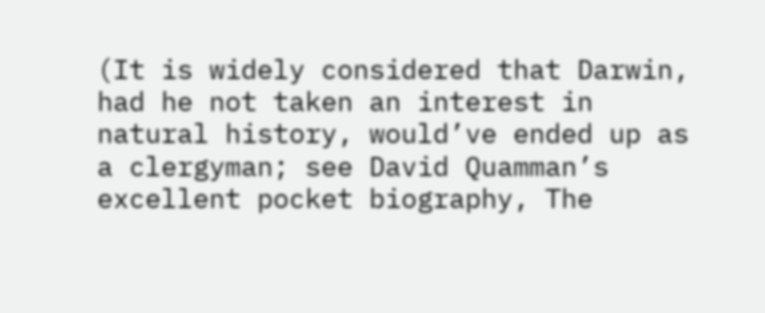(It is widely considered that Darwin, had he not taken an interest in natural history, would’ve ended up as a clergyman; see David Quamman’s excellent pocket biography, The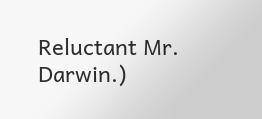Reluctant Mr. Darwin.)